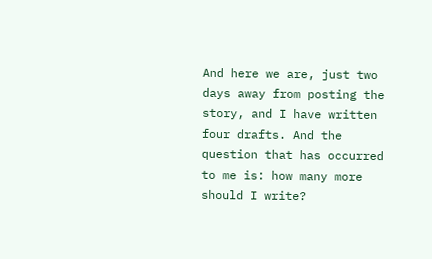And here we are, just two days away from posting the story, and I have written four drafts. And the question that has occurred to me is: how many more should I write?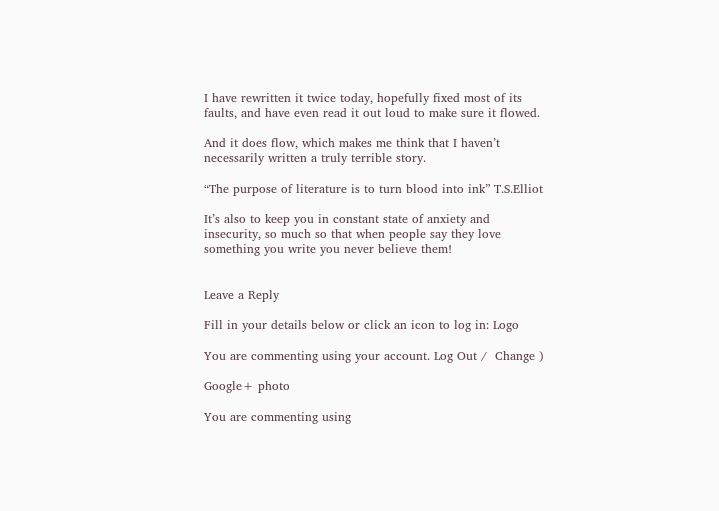I have rewritten it twice today, hopefully fixed most of its faults, and have even read it out loud to make sure it flowed.

And it does flow, which makes me think that I haven’t necessarily written a truly terrible story.

“The purpose of literature is to turn blood into ink” T.S.Elliot

It’s also to keep you in constant state of anxiety and insecurity, so much so that when people say they love something you write you never believe them!


Leave a Reply

Fill in your details below or click an icon to log in: Logo

You are commenting using your account. Log Out /  Change )

Google+ photo

You are commenting using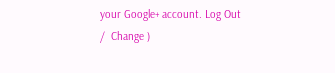your Google+ account. Log Out /  Change )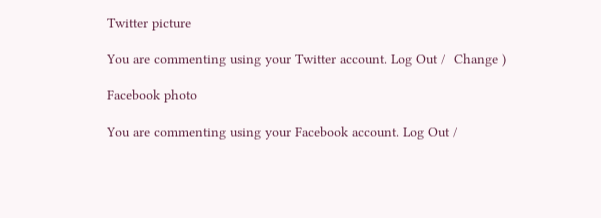Twitter picture

You are commenting using your Twitter account. Log Out /  Change )

Facebook photo

You are commenting using your Facebook account. Log Out /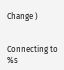Change )


Connecting to %s